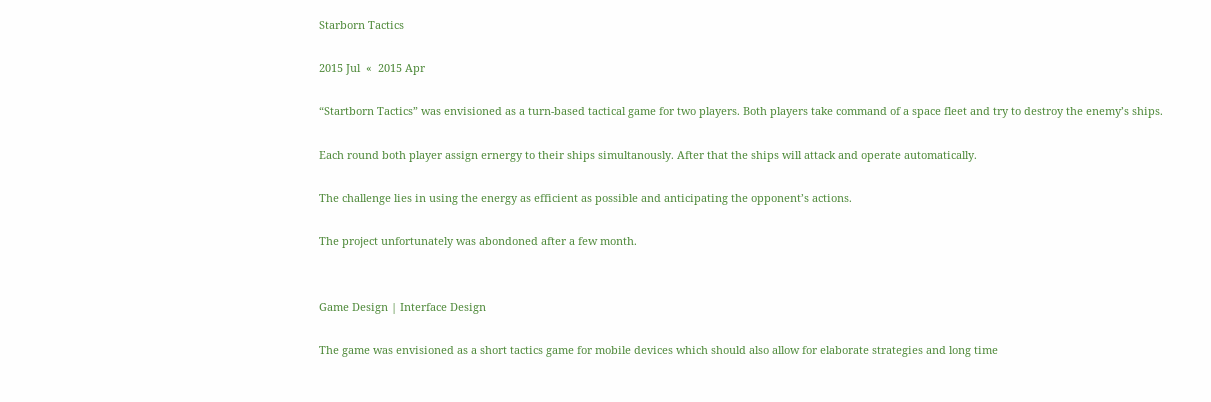Starborn Tactics

2015 Jul  «  2015 Apr

“Startborn Tactics” was envisioned as a turn-based tactical game for two players. Both players take command of a space fleet and try to destroy the enemy’s ships.

Each round both player assign ernergy to their ships simultanously. After that the ships will attack and operate automatically.

The challenge lies in using the energy as efficient as possible and anticipating the opponent’s actions.

The project unfortunately was abondoned after a few month.


Game Design | Interface Design

The game was envisioned as a short tactics game for mobile devices which should also allow for elaborate strategies and long time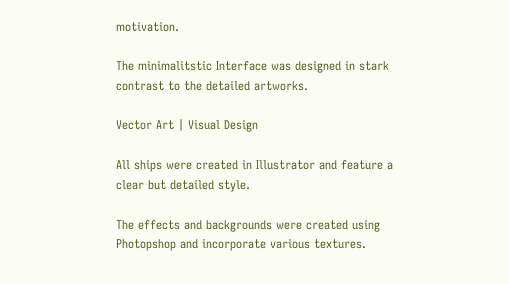motivation.

The minimalitstic Interface was designed in stark contrast to the detailed artworks.

Vector Art | Visual Design

All ships were created in Illustrator and feature a clear but detailed style.

The effects and backgrounds were created using Photopshop and incorporate various textures.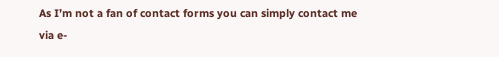As I’m not a fan of contact forms you can simply contact me via e-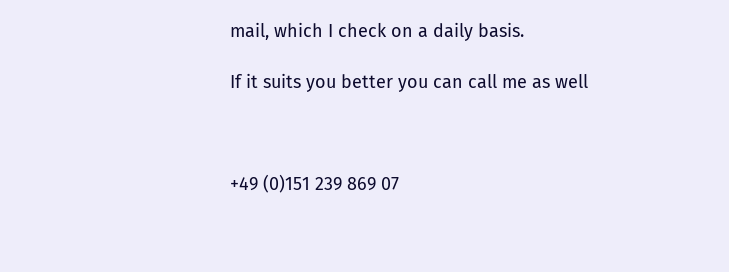mail, which I check on a daily basis.

If it suits you better you can call me as well



+49 (0)151 239 869 07